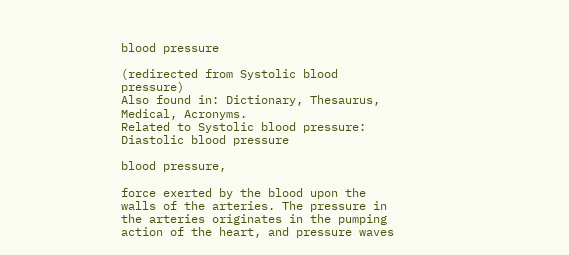blood pressure

(redirected from Systolic blood pressure)
Also found in: Dictionary, Thesaurus, Medical, Acronyms.
Related to Systolic blood pressure: Diastolic blood pressure

blood pressure,

force exerted by the blood upon the walls of the arteries. The pressure in the arteries originates in the pumping action of the heart, and pressure waves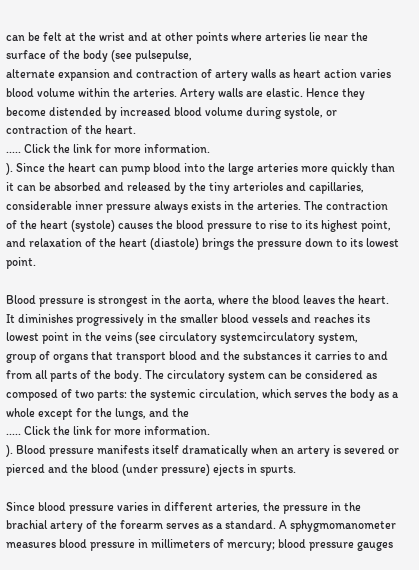can be felt at the wrist and at other points where arteries lie near the surface of the body (see pulsepulse,
alternate expansion and contraction of artery walls as heart action varies blood volume within the arteries. Artery walls are elastic. Hence they become distended by increased blood volume during systole, or contraction of the heart.
..... Click the link for more information.
). Since the heart can pump blood into the large arteries more quickly than it can be absorbed and released by the tiny arterioles and capillaries, considerable inner pressure always exists in the arteries. The contraction of the heart (systole) causes the blood pressure to rise to its highest point, and relaxation of the heart (diastole) brings the pressure down to its lowest point.

Blood pressure is strongest in the aorta, where the blood leaves the heart. It diminishes progressively in the smaller blood vessels and reaches its lowest point in the veins (see circulatory systemcirculatory system,
group of organs that transport blood and the substances it carries to and from all parts of the body. The circulatory system can be considered as composed of two parts: the systemic circulation, which serves the body as a whole except for the lungs, and the
..... Click the link for more information.
). Blood pressure manifests itself dramatically when an artery is severed or pierced and the blood (under pressure) ejects in spurts.

Since blood pressure varies in different arteries, the pressure in the brachial artery of the forearm serves as a standard. A sphygmomanometer measures blood pressure in millimeters of mercury; blood pressure gauges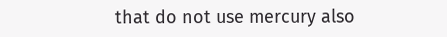that do not use mercury also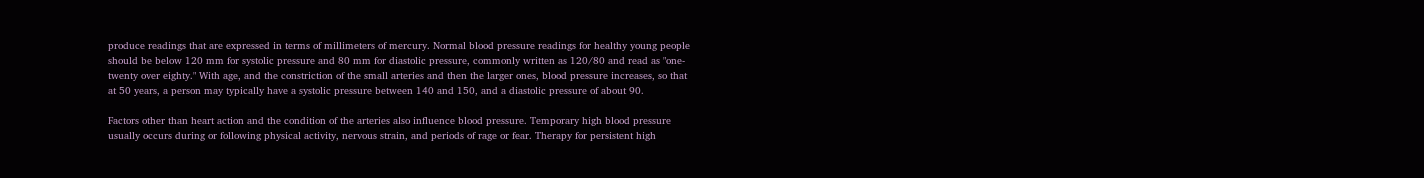produce readings that are expressed in terms of millimeters of mercury. Normal blood pressure readings for healthy young people should be below 120 mm for systolic pressure and 80 mm for diastolic pressure, commonly written as 120/80 and read as "one-twenty over eighty." With age, and the constriction of the small arteries and then the larger ones, blood pressure increases, so that at 50 years, a person may typically have a systolic pressure between 140 and 150, and a diastolic pressure of about 90.

Factors other than heart action and the condition of the arteries also influence blood pressure. Temporary high blood pressure usually occurs during or following physical activity, nervous strain, and periods of rage or fear. Therapy for persistent high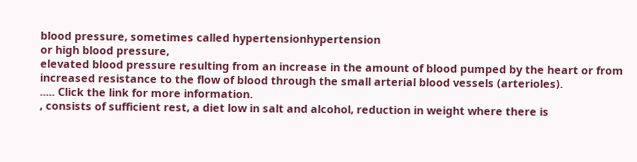blood pressure, sometimes called hypertensionhypertension
or high blood pressure,
elevated blood pressure resulting from an increase in the amount of blood pumped by the heart or from increased resistance to the flow of blood through the small arterial blood vessels (arterioles).
..... Click the link for more information.
, consists of sufficient rest, a diet low in salt and alcohol, reduction in weight where there is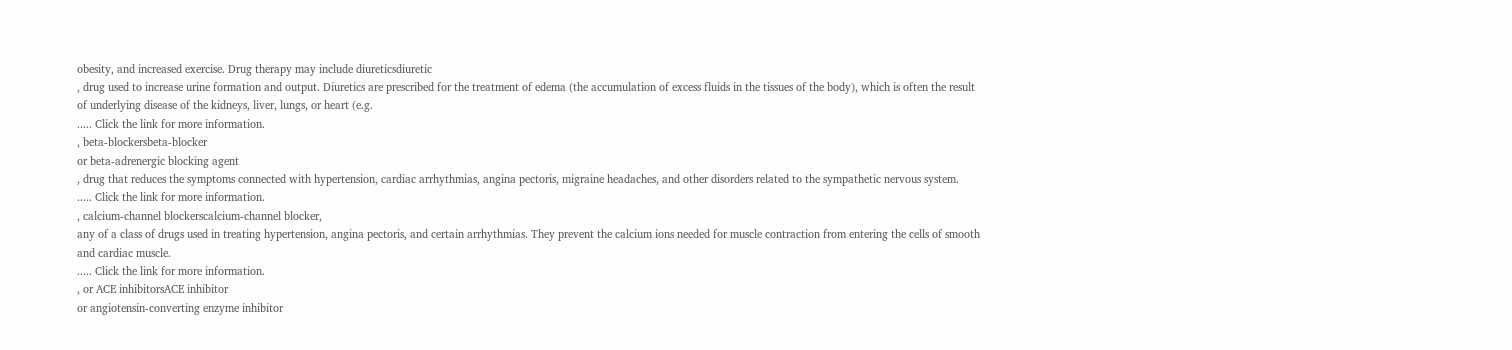obesity, and increased exercise. Drug therapy may include diureticsdiuretic
, drug used to increase urine formation and output. Diuretics are prescribed for the treatment of edema (the accumulation of excess fluids in the tissues of the body), which is often the result of underlying disease of the kidneys, liver, lungs, or heart (e.g.
..... Click the link for more information.
, beta-blockersbeta-blocker
or beta-adrenergic blocking agent
, drug that reduces the symptoms connected with hypertension, cardiac arrhythmias, angina pectoris, migraine headaches, and other disorders related to the sympathetic nervous system.
..... Click the link for more information.
, calcium-channel blockerscalcium-channel blocker,
any of a class of drugs used in treating hypertension, angina pectoris, and certain arrhythmias. They prevent the calcium ions needed for muscle contraction from entering the cells of smooth and cardiac muscle.
..... Click the link for more information.
, or ACE inhibitorsACE inhibitor
or angiotensin-converting enzyme inhibitor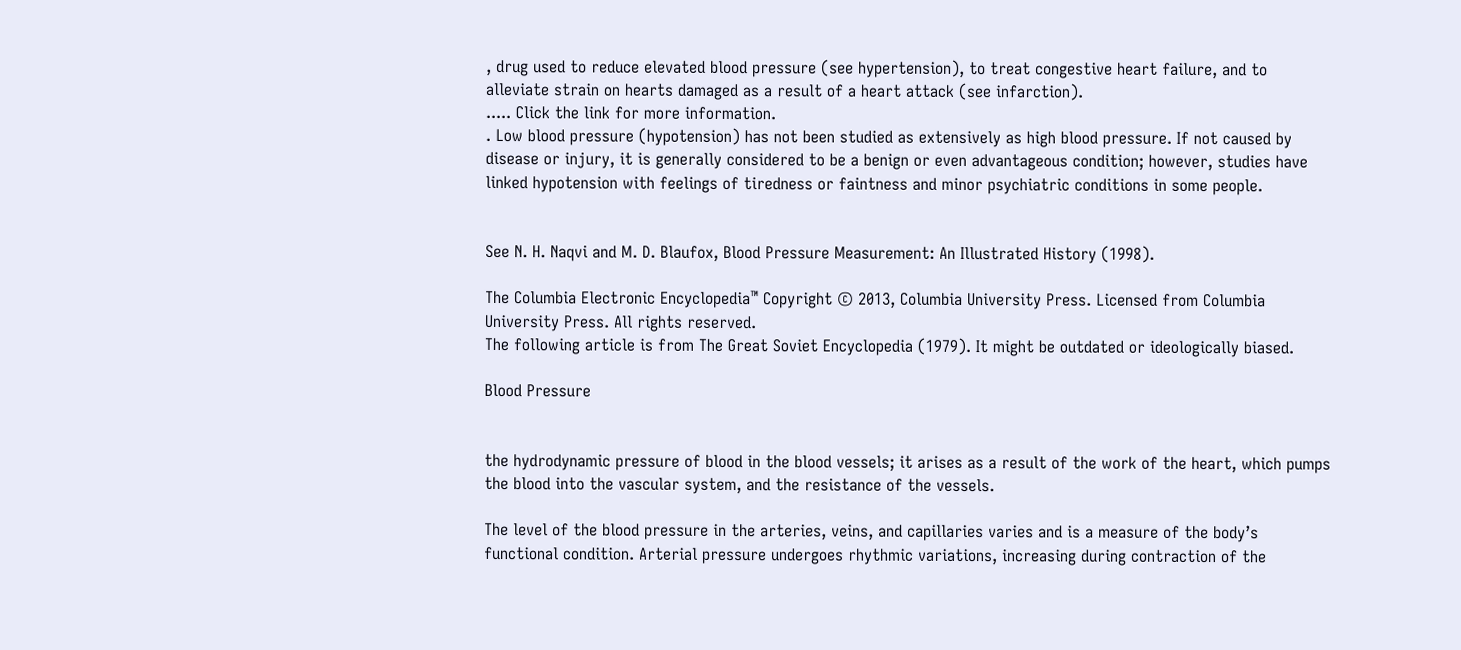, drug used to reduce elevated blood pressure (see hypertension), to treat congestive heart failure, and to alleviate strain on hearts damaged as a result of a heart attack (see infarction).
..... Click the link for more information.
. Low blood pressure (hypotension) has not been studied as extensively as high blood pressure. If not caused by disease or injury, it is generally considered to be a benign or even advantageous condition; however, studies have linked hypotension with feelings of tiredness or faintness and minor psychiatric conditions in some people.


See N. H. Naqvi and M. D. Blaufox, Blood Pressure Measurement: An Illustrated History (1998).

The Columbia Electronic Encyclopedia™ Copyright © 2013, Columbia University Press. Licensed from Columbia University Press. All rights reserved.
The following article is from The Great Soviet Encyclopedia (1979). It might be outdated or ideologically biased.

Blood Pressure


the hydrodynamic pressure of blood in the blood vessels; it arises as a result of the work of the heart, which pumps the blood into the vascular system, and the resistance of the vessels.

The level of the blood pressure in the arteries, veins, and capillaries varies and is a measure of the body’s functional condition. Arterial pressure undergoes rhythmic variations, increasing during contraction of the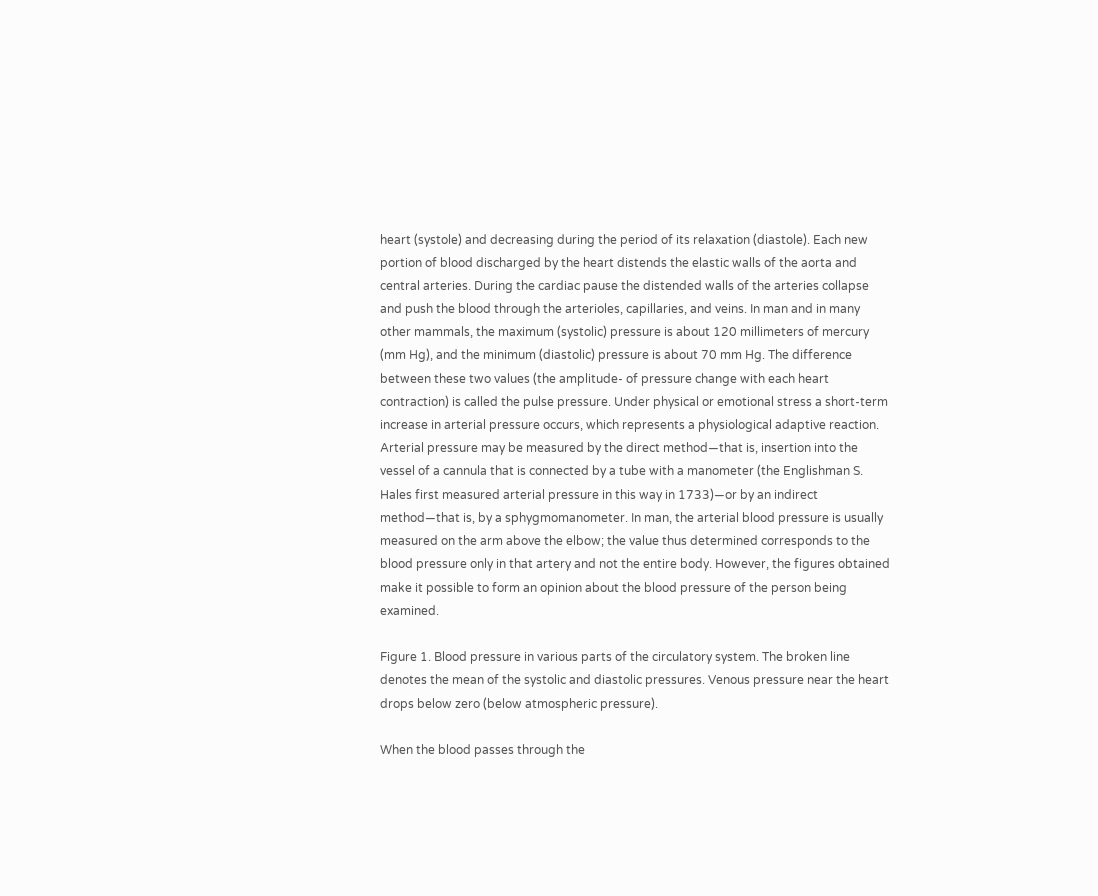heart (systole) and decreasing during the period of its relaxation (diastole). Each new portion of blood discharged by the heart distends the elastic walls of the aorta and central arteries. During the cardiac pause the distended walls of the arteries collapse and push the blood through the arterioles, capillaries, and veins. In man and in many other mammals, the maximum (systolic) pressure is about 120 millimeters of mercury (mm Hg), and the minimum (diastolic) pressure is about 70 mm Hg. The difference between these two values (the amplitude- of pressure change with each heart contraction) is called the pulse pressure. Under physical or emotional stress a short-term increase in arterial pressure occurs, which represents a physiological adaptive reaction. Arterial pressure may be measured by the direct method—that is, insertion into the vessel of a cannula that is connected by a tube with a manometer (the Englishman S. Hales first measured arterial pressure in this way in 1733)—or by an indirect method—that is, by a sphygmomanometer. In man, the arterial blood pressure is usually measured on the arm above the elbow; the value thus determined corresponds to the blood pressure only in that artery and not the entire body. However, the figures obtained make it possible to form an opinion about the blood pressure of the person being examined.

Figure 1. Blood pressure in various parts of the circulatory system. The broken line denotes the mean of the systolic and diastolic pressures. Venous pressure near the heart drops below zero (below atmospheric pressure).

When the blood passes through the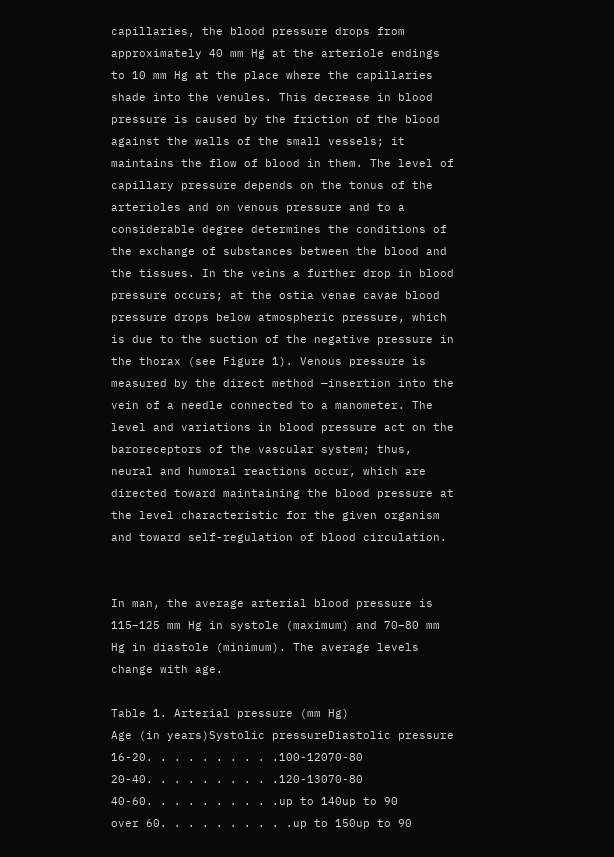capillaries, the blood pressure drops from approximately 40 mm Hg at the arteriole endings to 10 mm Hg at the place where the capillaries shade into the venules. This decrease in blood pressure is caused by the friction of the blood against the walls of the small vessels; it maintains the flow of blood in them. The level of capillary pressure depends on the tonus of the arterioles and on venous pressure and to a considerable degree determines the conditions of the exchange of substances between the blood and the tissues. In the veins a further drop in blood pressure occurs; at the ostia venae cavae blood pressure drops below atmospheric pressure, which is due to the suction of the negative pressure in the thorax (see Figure 1). Venous pressure is measured by the direct method —insertion into the vein of a needle connected to a manometer. The level and variations in blood pressure act on the baroreceptors of the vascular system; thus, neural and humoral reactions occur, which are directed toward maintaining the blood pressure at the level characteristic for the given organism and toward self-regulation of blood circulation.


In man, the average arterial blood pressure is 115–125 mm Hg in systole (maximum) and 70–80 mm Hg in diastole (minimum). The average levels change with age.

Table 1. Arterial pressure (mm Hg)
Age (in years)Systolic pressureDiastolic pressure
16-20. . . . . . . . . .100-12070-80
20-40. . . . . . . . . .120-13070-80
40-60. . . . . . . . . .up to 140up to 90
over 60. . . . . . . . . .up to 150up to 90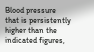Blood pressure that is persistently higher than the indicated figures,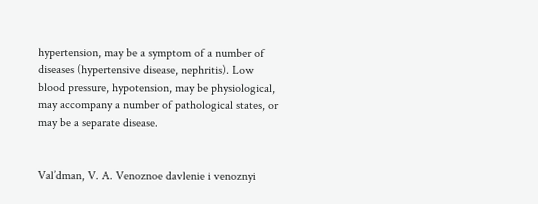hypertension, may be a symptom of a number of diseases (hypertensive disease, nephritis). Low blood pressure, hypotension, may be physiological, may accompany a number of pathological states, or may be a separate disease.


Val’dman, V. A. Venoznoe davlenie i venoznyi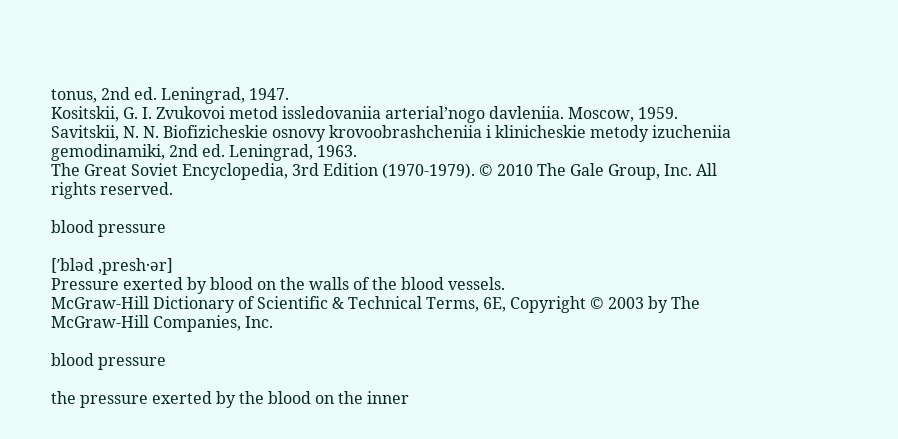tonus, 2nd ed. Leningrad, 1947.
Kositskii, G. I. Zvukovoi metod issledovaniia arterial’nogo davleniia. Moscow, 1959.
Savitskii, N. N. Biofizicheskie osnovy krovoobrashcheniia i klinicheskie metody izucheniia gemodinamiki, 2nd ed. Leningrad, 1963.
The Great Soviet Encyclopedia, 3rd Edition (1970-1979). © 2010 The Gale Group, Inc. All rights reserved.

blood pressure

[′bləd ‚presh·ər]
Pressure exerted by blood on the walls of the blood vessels.
McGraw-Hill Dictionary of Scientific & Technical Terms, 6E, Copyright © 2003 by The McGraw-Hill Companies, Inc.

blood pressure

the pressure exerted by the blood on the inner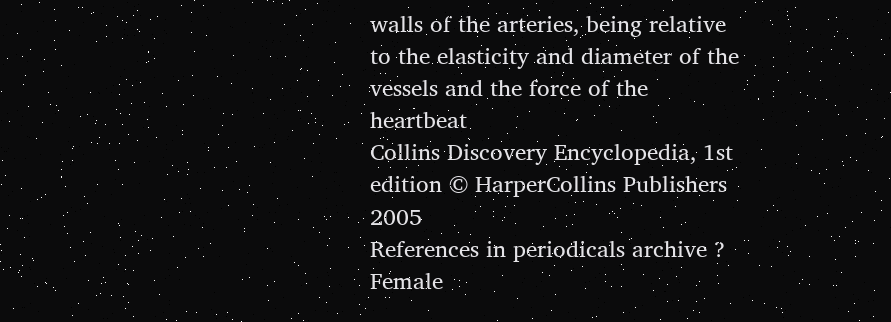walls of the arteries, being relative to the elasticity and diameter of the vessels and the force of the heartbeat
Collins Discovery Encyclopedia, 1st edition © HarperCollins Publishers 2005
References in periodicals archive ?
Female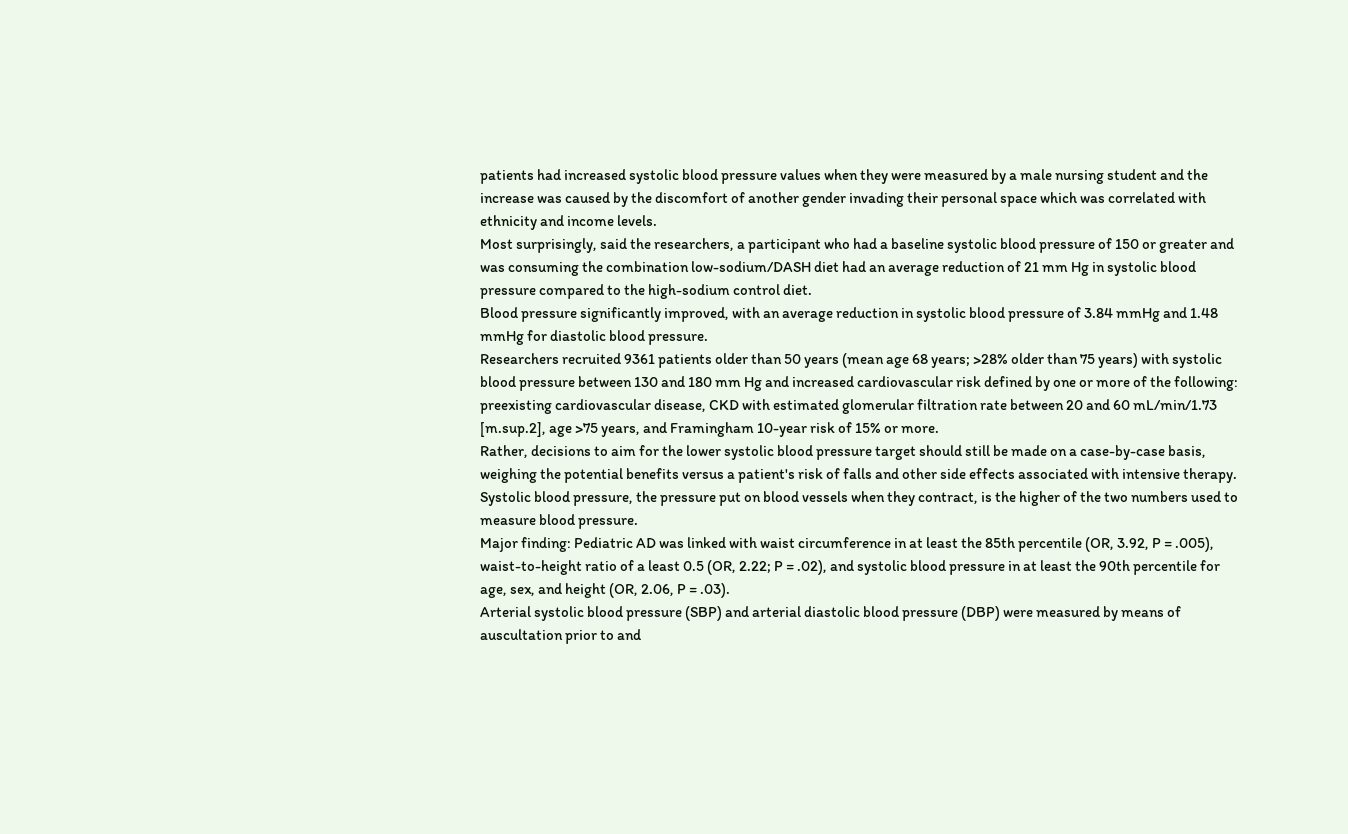patients had increased systolic blood pressure values when they were measured by a male nursing student and the increase was caused by the discomfort of another gender invading their personal space which was correlated with ethnicity and income levels.
Most surprisingly, said the researchers, a participant who had a baseline systolic blood pressure of 150 or greater and was consuming the combination low-sodium/DASH diet had an average reduction of 21 mm Hg in systolic blood pressure compared to the high-sodium control diet.
Blood pressure significantly improved, with an average reduction in systolic blood pressure of 3.84 mmHg and 1.48 mmHg for diastolic blood pressure.
Researchers recruited 9361 patients older than 50 years (mean age 68 years; >28% older than 75 years) with systolic blood pressure between 130 and 180 mm Hg and increased cardiovascular risk defined by one or more of the following: preexisting cardiovascular disease, CKD with estimated glomerular filtration rate between 20 and 60 mL/min/1.73 [m.sup.2], age >75 years, and Framingham 10-year risk of 15% or more.
Rather, decisions to aim for the lower systolic blood pressure target should still be made on a case-by-case basis, weighing the potential benefits versus a patient's risk of falls and other side effects associated with intensive therapy.
Systolic blood pressure, the pressure put on blood vessels when they contract, is the higher of the two numbers used to measure blood pressure.
Major finding: Pediatric AD was linked with waist circumference in at least the 85th percentile (OR, 3.92, P = .005), waist-to-height ratio of a least 0.5 (OR, 2.22; P = .02), and systolic blood pressure in at least the 90th percentile for age, sex, and height (OR, 2.06, P = .03).
Arterial systolic blood pressure (SBP) and arterial diastolic blood pressure (DBP) were measured by means of auscultation prior to and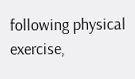following physical exercise,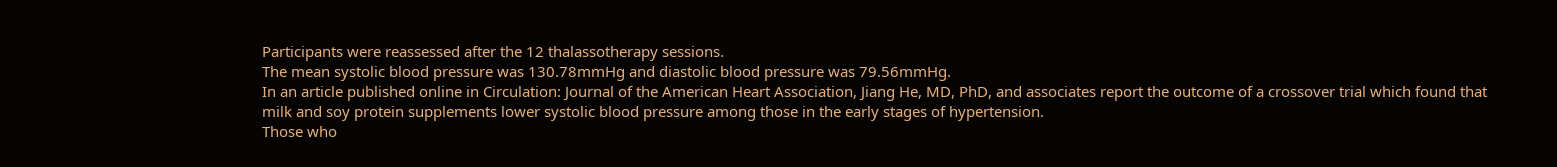Participants were reassessed after the 12 thalassotherapy sessions.
The mean systolic blood pressure was 130.78mmHg and diastolic blood pressure was 79.56mmHg.
In an article published online in Circulation: Journal of the American Heart Association, Jiang He, MD, PhD, and associates report the outcome of a crossover trial which found that milk and soy protein supplements lower systolic blood pressure among those in the early stages of hypertension.
Those who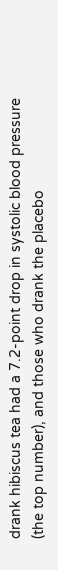drank hibiscus tea had a 7.2-point drop in systolic blood pressure (the top number), and those who drank the placebo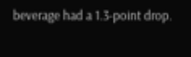beverage had a 1.3-point drop.